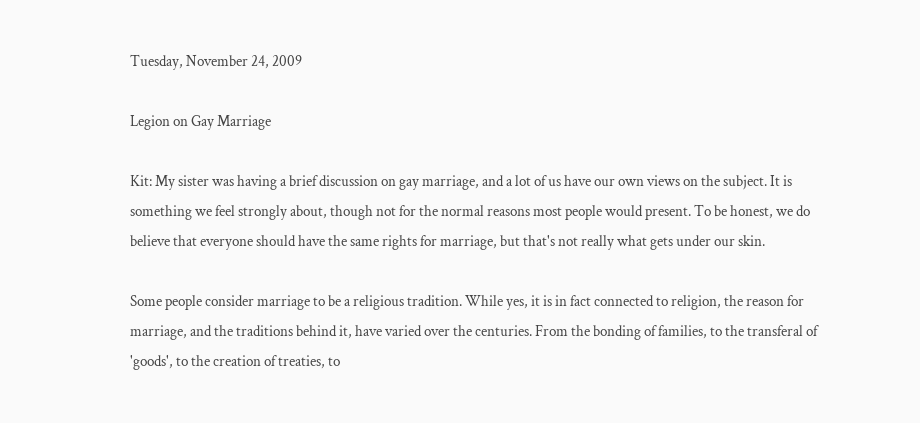Tuesday, November 24, 2009

Legion on Gay Marriage

Kit: My sister was having a brief discussion on gay marriage, and a lot of us have our own views on the subject. It is something we feel strongly about, though not for the normal reasons most people would present. To be honest, we do believe that everyone should have the same rights for marriage, but that's not really what gets under our skin.

Some people consider marriage to be a religious tradition. While yes, it is in fact connected to religion, the reason for marriage, and the traditions behind it, have varied over the centuries. From the bonding of families, to the transferal of 'goods', to the creation of treaties, to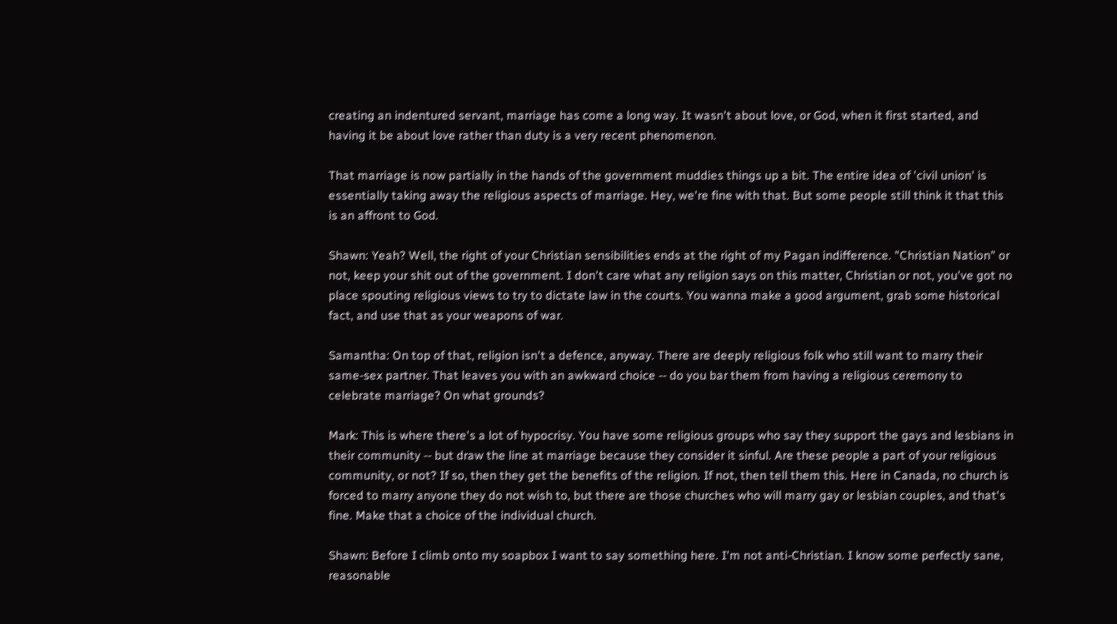creating an indentured servant, marriage has come a long way. It wasn't about love, or God, when it first started, and having it be about love rather than duty is a very recent phenomenon.

That marriage is now partially in the hands of the government muddies things up a bit. The entire idea of 'civil union' is essentially taking away the religious aspects of marriage. Hey, we're fine with that. But some people still think it that this is an affront to God.

Shawn: Yeah? Well, the right of your Christian sensibilities ends at the right of my Pagan indifference. "Christian Nation" or not, keep your shit out of the government. I don't care what any religion says on this matter, Christian or not, you've got no place spouting religious views to try to dictate law in the courts. You wanna make a good argument, grab some historical fact, and use that as your weapons of war.

Samantha: On top of that, religion isn't a defence, anyway. There are deeply religious folk who still want to marry their same-sex partner. That leaves you with an awkward choice -- do you bar them from having a religious ceremony to celebrate marriage? On what grounds?

Mark: This is where there's a lot of hypocrisy. You have some religious groups who say they support the gays and lesbians in their community -- but draw the line at marriage because they consider it sinful. Are these people a part of your religious community, or not? If so, then they get the benefits of the religion. If not, then tell them this. Here in Canada, no church is forced to marry anyone they do not wish to, but there are those churches who will marry gay or lesbian couples, and that's fine. Make that a choice of the individual church.

Shawn: Before I climb onto my soapbox I want to say something here. I'm not anti-Christian. I know some perfectly sane, reasonable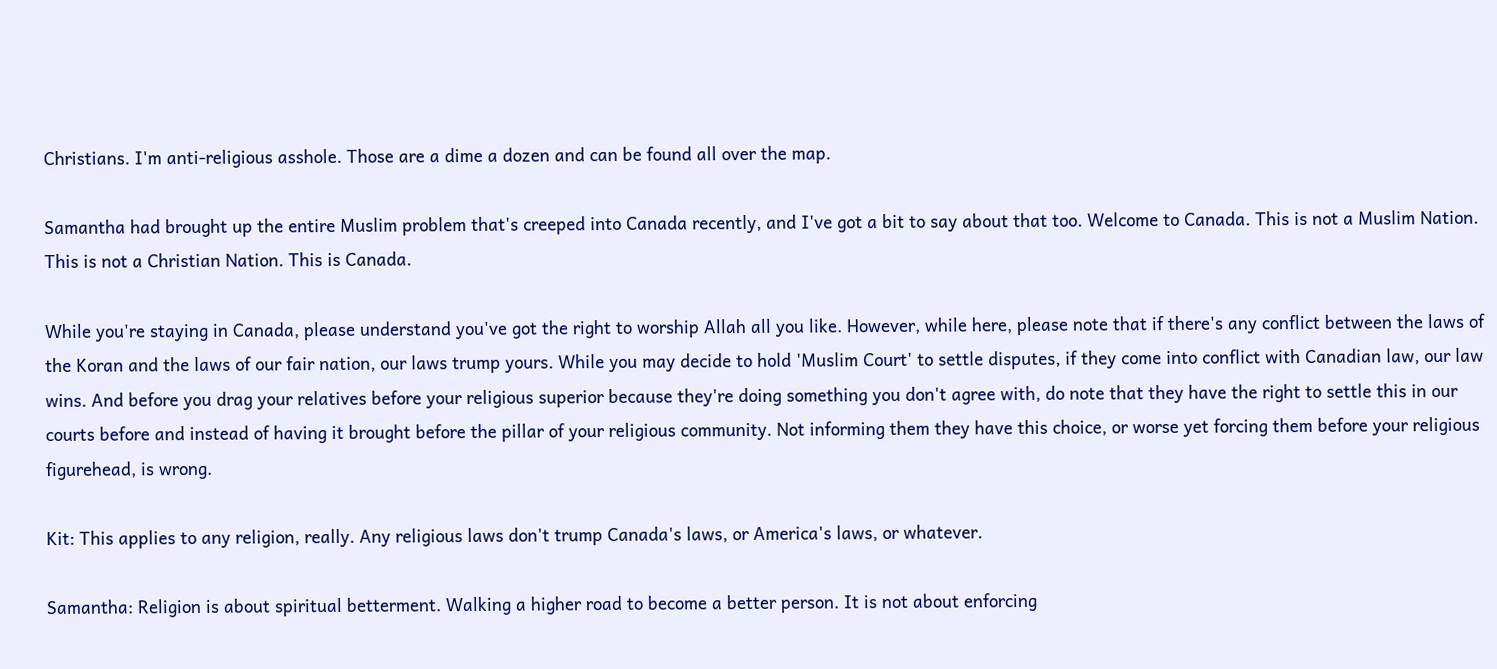Christians. I'm anti-religious asshole. Those are a dime a dozen and can be found all over the map.

Samantha had brought up the entire Muslim problem that's creeped into Canada recently, and I've got a bit to say about that too. Welcome to Canada. This is not a Muslim Nation. This is not a Christian Nation. This is Canada.

While you're staying in Canada, please understand you've got the right to worship Allah all you like. However, while here, please note that if there's any conflict between the laws of the Koran and the laws of our fair nation, our laws trump yours. While you may decide to hold 'Muslim Court' to settle disputes, if they come into conflict with Canadian law, our law wins. And before you drag your relatives before your religious superior because they're doing something you don't agree with, do note that they have the right to settle this in our courts before and instead of having it brought before the pillar of your religious community. Not informing them they have this choice, or worse yet forcing them before your religious figurehead, is wrong.

Kit: This applies to any religion, really. Any religious laws don't trump Canada's laws, or America's laws, or whatever.

Samantha: Religion is about spiritual betterment. Walking a higher road to become a better person. It is not about enforcing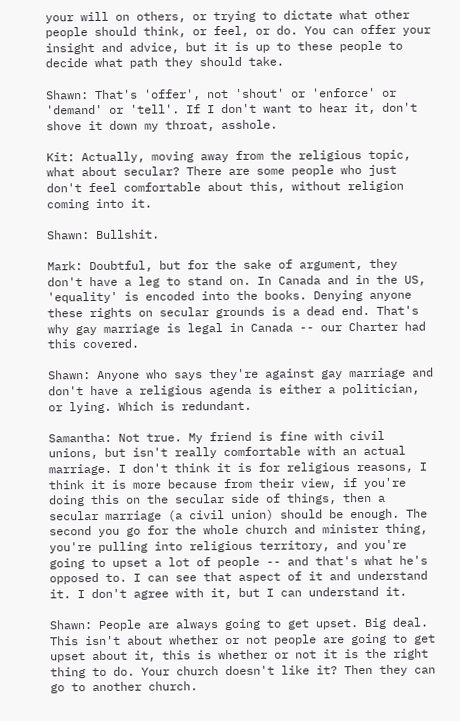your will on others, or trying to dictate what other people should think, or feel, or do. You can offer your insight and advice, but it is up to these people to decide what path they should take.

Shawn: That's 'offer', not 'shout' or 'enforce' or 'demand' or 'tell'. If I don't want to hear it, don't shove it down my throat, asshole.

Kit: Actually, moving away from the religious topic, what about secular? There are some people who just don't feel comfortable about this, without religion coming into it.

Shawn: Bullshit.

Mark: Doubtful, but for the sake of argument, they don't have a leg to stand on. In Canada and in the US, 'equality' is encoded into the books. Denying anyone these rights on secular grounds is a dead end. That's why gay marriage is legal in Canada -- our Charter had this covered.

Shawn: Anyone who says they're against gay marriage and don't have a religious agenda is either a politician, or lying. Which is redundant.

Samantha: Not true. My friend is fine with civil unions, but isn't really comfortable with an actual marriage. I don't think it is for religious reasons, I think it is more because from their view, if you're doing this on the secular side of things, then a secular marriage (a civil union) should be enough. The second you go for the whole church and minister thing, you're pulling into religious territory, and you're going to upset a lot of people -- and that's what he's opposed to. I can see that aspect of it and understand it. I don't agree with it, but I can understand it.

Shawn: People are always going to get upset. Big deal. This isn't about whether or not people are going to get upset about it, this is whether or not it is the right thing to do. Your church doesn't like it? Then they can go to another church.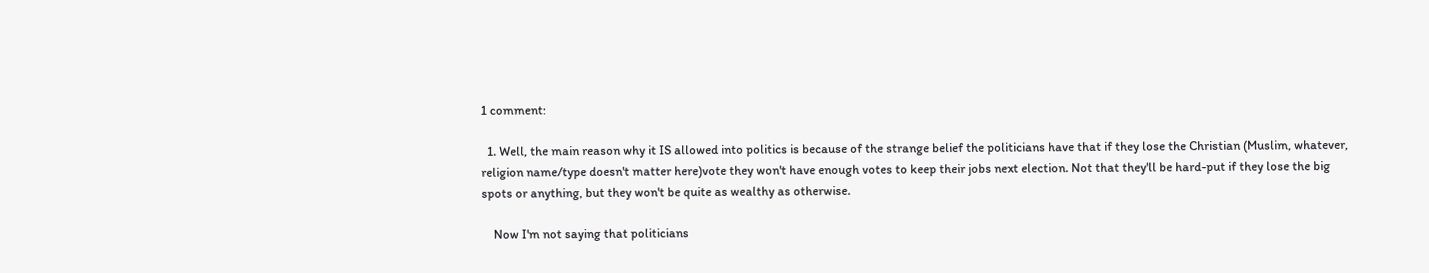1 comment:

  1. Well, the main reason why it IS allowed into politics is because of the strange belief the politicians have that if they lose the Christian (Muslim, whatever, religion name/type doesn't matter here)vote they won't have enough votes to keep their jobs next election. Not that they'll be hard-put if they lose the big spots or anything, but they won't be quite as wealthy as otherwise.

    Now I'm not saying that politicians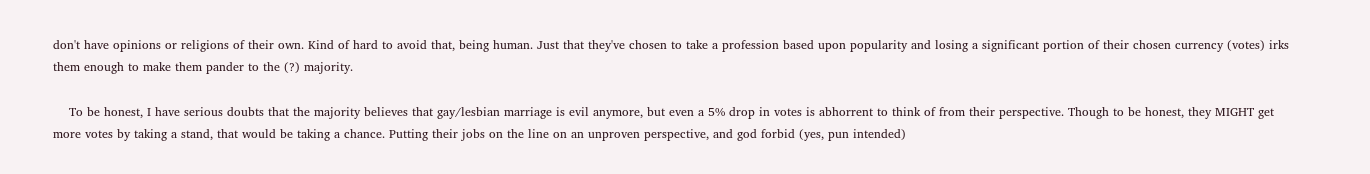don't have opinions or religions of their own. Kind of hard to avoid that, being human. Just that they've chosen to take a profession based upon popularity and losing a significant portion of their chosen currency (votes) irks them enough to make them pander to the (?) majority.

    To be honest, I have serious doubts that the majority believes that gay/lesbian marriage is evil anymore, but even a 5% drop in votes is abhorrent to think of from their perspective. Though to be honest, they MIGHT get more votes by taking a stand, that would be taking a chance. Putting their jobs on the line on an unproven perspective, and god forbid (yes, pun intended)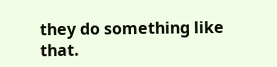they do something like that.